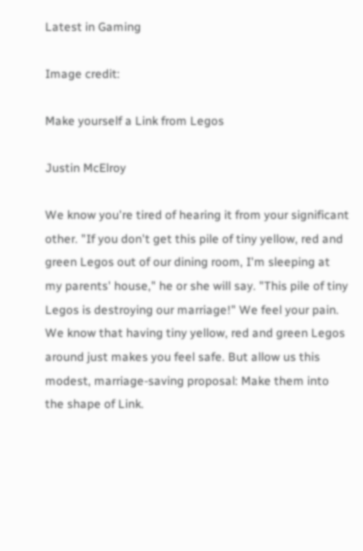Latest in Gaming

Image credit:

Make yourself a Link from Legos

Justin McElroy

We know you're tired of hearing it from your significant other. "If you don't get this pile of tiny yellow, red and green Legos out of our dining room, I'm sleeping at my parents' house," he or she will say. "This pile of tiny Legos is destroying our marriage!" We feel your pain. We know that having tiny yellow, red and green Legos around just makes you feel safe. But allow us this modest, marriage-saving proposal: Make them into the shape of Link.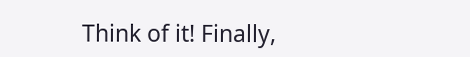Think of it! Finally,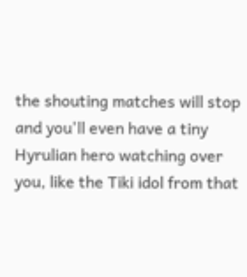the shouting matches will stop and you'll even have a tiny Hyrulian hero watching over you, like the Tiki idol from that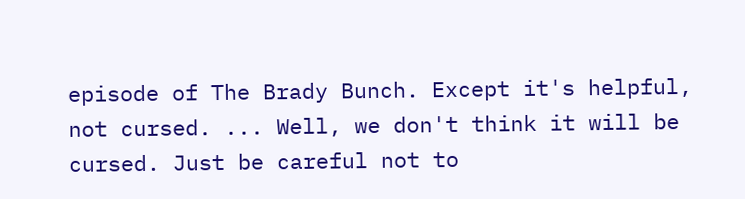episode of The Brady Bunch. Except it's helpful, not cursed. ... Well, we don't think it will be cursed. Just be careful not to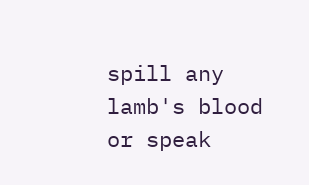spill any lamb's blood or speak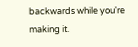backwards while you're making it.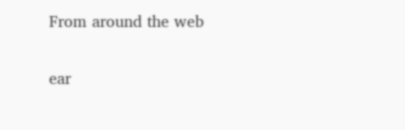From around the web

ear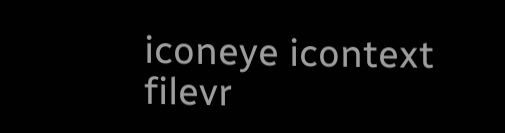iconeye icontext filevr